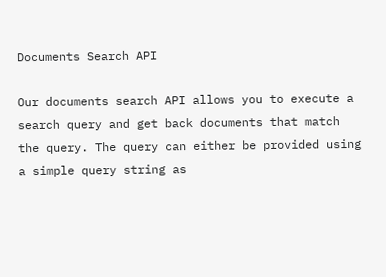Documents Search API

Our documents search API allows you to execute a search query and get back documents that match the query. The query can either be provided using a simple query string as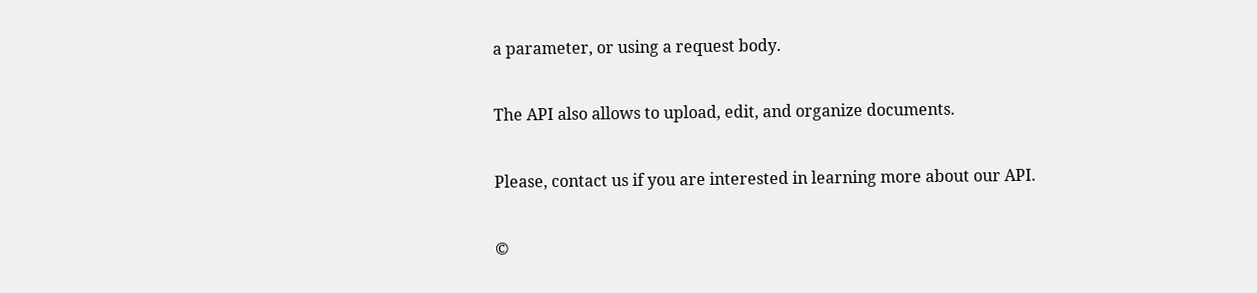a parameter, or using a request body.

The API also allows to upload, edit, and organize documents.

Please, contact us if you are interested in learning more about our API.

©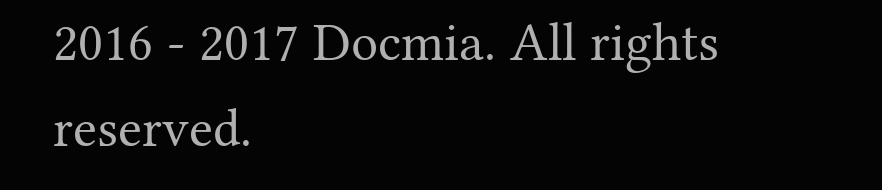2016 - 2017 Docmia. All rights reserved.